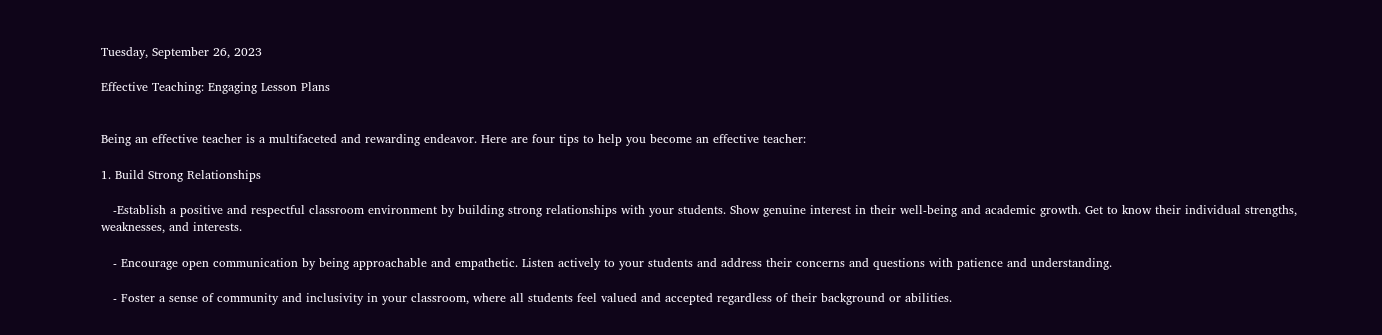Tuesday, September 26, 2023

Effective Teaching: Engaging Lesson Plans


Being an effective teacher is a multifaceted and rewarding endeavor. Here are four tips to help you become an effective teacher:

1. Build Strong Relationships

   -Establish a positive and respectful classroom environment by building strong relationships with your students. Show genuine interest in their well-being and academic growth. Get to know their individual strengths, weaknesses, and interests.

   - Encourage open communication by being approachable and empathetic. Listen actively to your students and address their concerns and questions with patience and understanding.

   - Foster a sense of community and inclusivity in your classroom, where all students feel valued and accepted regardless of their background or abilities.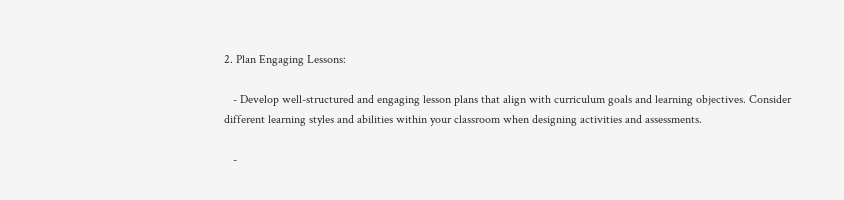2. Plan Engaging Lessons:

   - Develop well-structured and engaging lesson plans that align with curriculum goals and learning objectives. Consider different learning styles and abilities within your classroom when designing activities and assessments.

   -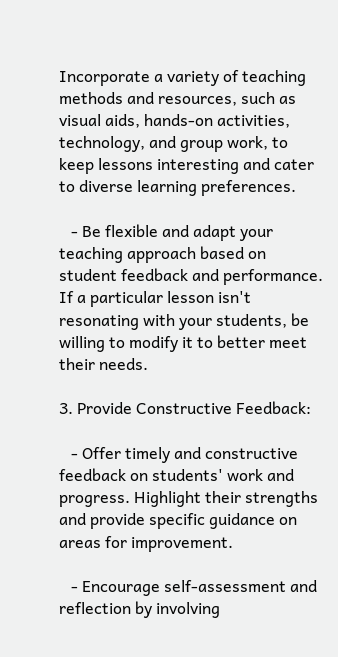Incorporate a variety of teaching methods and resources, such as visual aids, hands-on activities, technology, and group work, to keep lessons interesting and cater to diverse learning preferences.

   - Be flexible and adapt your teaching approach based on student feedback and performance. If a particular lesson isn't resonating with your students, be willing to modify it to better meet their needs.

3. Provide Constructive Feedback:

   - Offer timely and constructive feedback on students' work and progress. Highlight their strengths and provide specific guidance on areas for improvement.

   - Encourage self-assessment and reflection by involving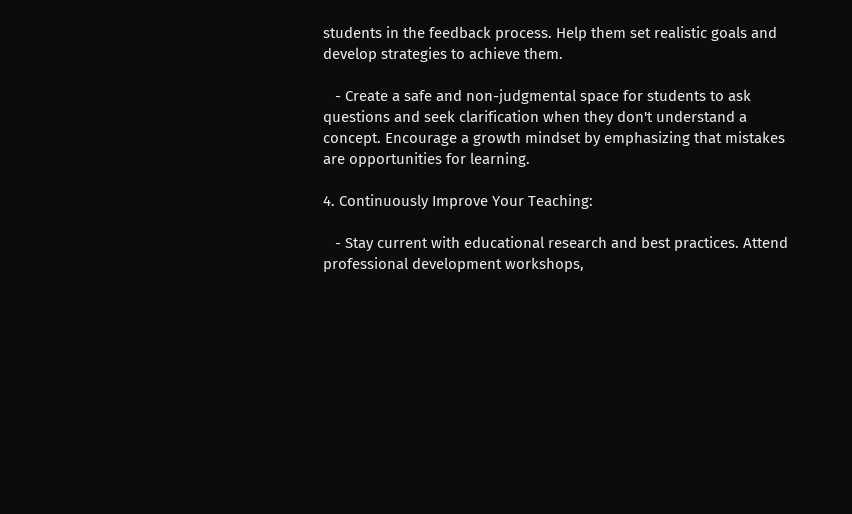students in the feedback process. Help them set realistic goals and develop strategies to achieve them.

   - Create a safe and non-judgmental space for students to ask questions and seek clarification when they don't understand a concept. Encourage a growth mindset by emphasizing that mistakes are opportunities for learning.

4. Continuously Improve Your Teaching:

   - Stay current with educational research and best practices. Attend professional development workshops,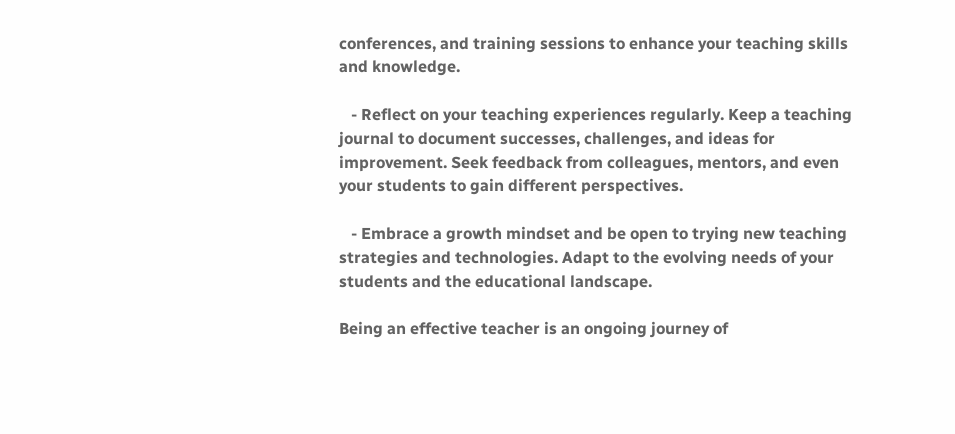conferences, and training sessions to enhance your teaching skills and knowledge.

   - Reflect on your teaching experiences regularly. Keep a teaching journal to document successes, challenges, and ideas for improvement. Seek feedback from colleagues, mentors, and even your students to gain different perspectives.

   - Embrace a growth mindset and be open to trying new teaching strategies and technologies. Adapt to the evolving needs of your students and the educational landscape.

Being an effective teacher is an ongoing journey of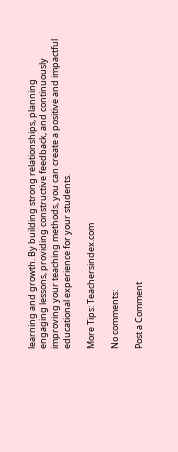learning and growth. By building strong relationships, planning engaging lessons, providing constructive feedback, and continuously improving your teaching methods, you can create a positive and impactful educational experience for your students.

More Tips: Teachersindex.com

No comments:

Post a Comment